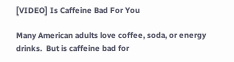[VIDEO] Is Caffeine Bad For You

Many American adults love coffee, soda, or energy drinks.  But is caffeine bad for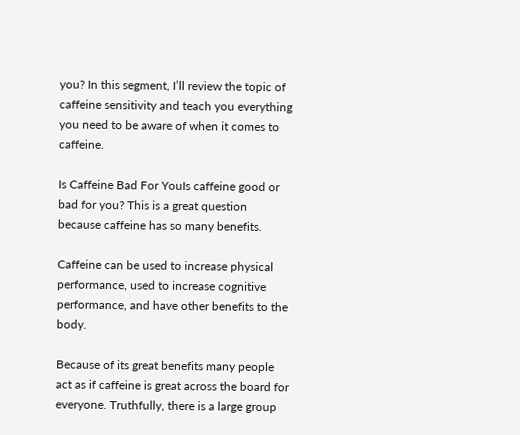you? In this segment, I’ll review the topic of caffeine sensitivity and teach you everything you need to be aware of when it comes to caffeine.

Is Caffeine Bad For YouIs caffeine good or bad for you? This is a great question because caffeine has so many benefits.

Caffeine can be used to increase physical performance, used to increase cognitive performance, and have other benefits to the body.

Because of its great benefits many people act as if caffeine is great across the board for everyone. Truthfully, there is a large group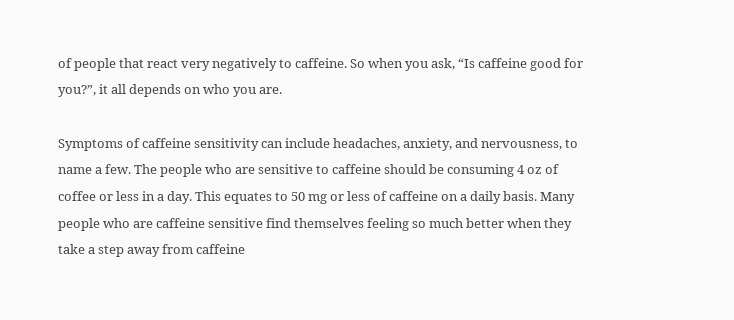of people that react very negatively to caffeine. So when you ask, “Is caffeine good for you?”, it all depends on who you are.

Symptoms of caffeine sensitivity can include headaches, anxiety, and nervousness, to name a few. The people who are sensitive to caffeine should be consuming 4 oz of coffee or less in a day. This equates to 50 mg or less of caffeine on a daily basis. Many people who are caffeine sensitive find themselves feeling so much better when they take a step away from caffeine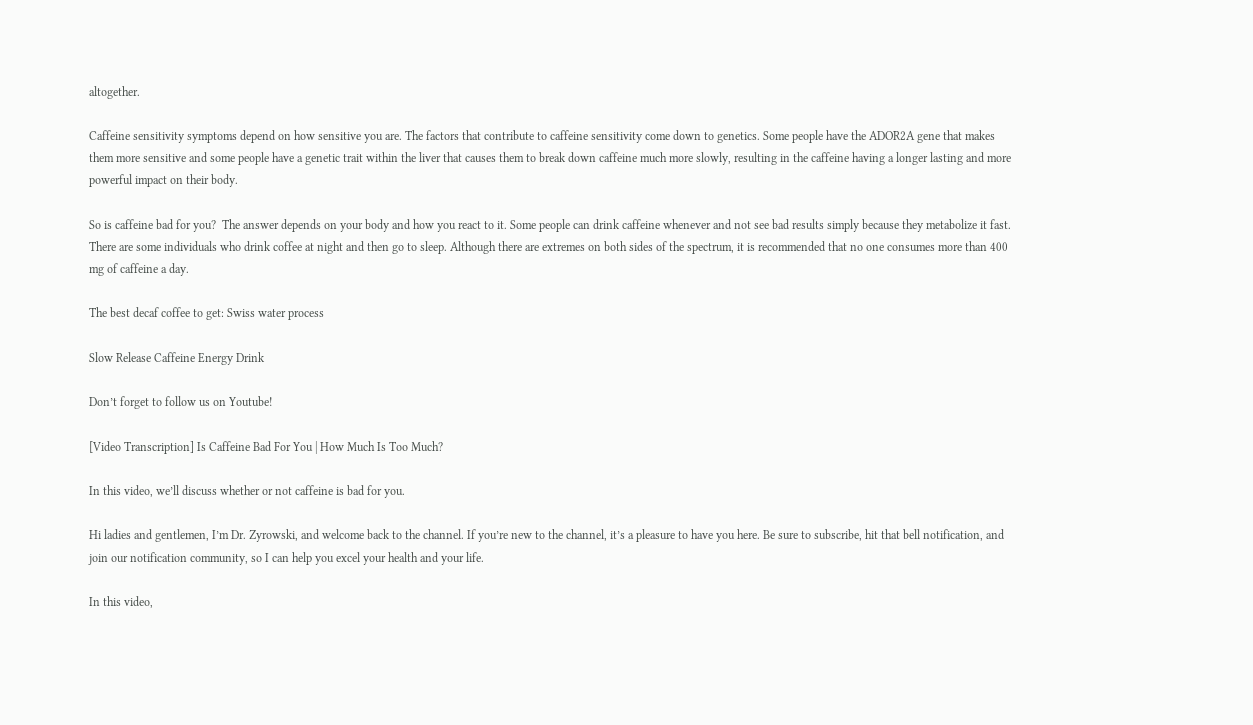altogether.

Caffeine sensitivity symptoms depend on how sensitive you are. The factors that contribute to caffeine sensitivity come down to genetics. Some people have the ADOR2A gene that makes them more sensitive and some people have a genetic trait within the liver that causes them to break down caffeine much more slowly, resulting in the caffeine having a longer lasting and more powerful impact on their body.

So is caffeine bad for you?  The answer depends on your body and how you react to it. Some people can drink caffeine whenever and not see bad results simply because they metabolize it fast. There are some individuals who drink coffee at night and then go to sleep. Although there are extremes on both sides of the spectrum, it is recommended that no one consumes more than 400 mg of caffeine a day.

The best decaf coffee to get: Swiss water process

Slow Release Caffeine Energy Drink

Don’t forget to follow us on Youtube!

[Video Transcription] Is Caffeine Bad For You | How Much Is Too Much?

In this video, we’ll discuss whether or not caffeine is bad for you.

Hi ladies and gentlemen, I’m Dr. Zyrowski, and welcome back to the channel. If you’re new to the channel, it’s a pleasure to have you here. Be sure to subscribe, hit that bell notification, and join our notification community, so I can help you excel your health and your life.

In this video,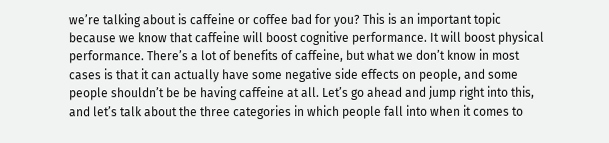we’re talking about is caffeine or coffee bad for you? This is an important topic because we know that caffeine will boost cognitive performance. It will boost physical performance. There’s a lot of benefits of caffeine, but what we don’t know in most cases is that it can actually have some negative side effects on people, and some people shouldn’t be be having caffeine at all. Let’s go ahead and jump right into this, and let’s talk about the three categories in which people fall into when it comes to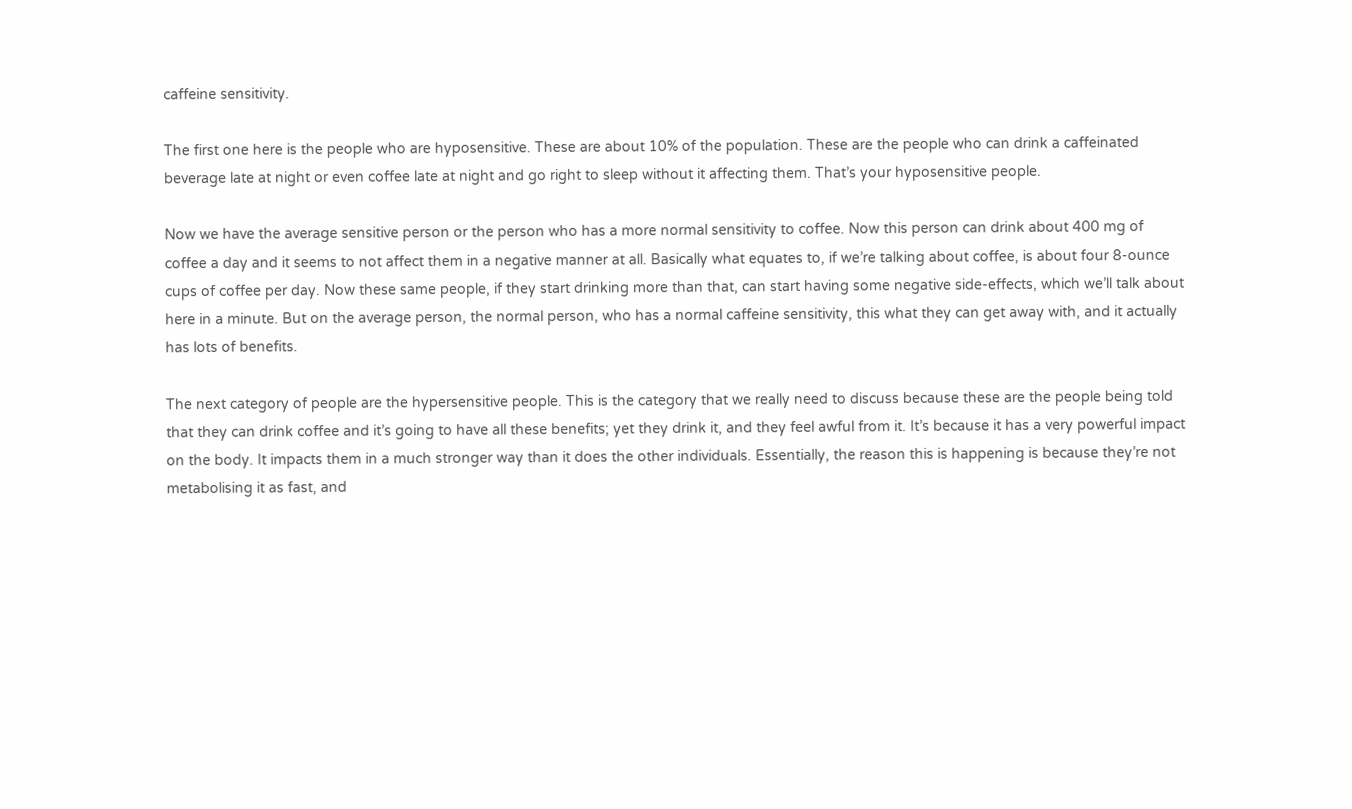caffeine sensitivity.

The first one here is the people who are hyposensitive. These are about 10% of the population. These are the people who can drink a caffeinated beverage late at night or even coffee late at night and go right to sleep without it affecting them. That’s your hyposensitive people.

Now we have the average sensitive person or the person who has a more normal sensitivity to coffee. Now this person can drink about 400 mg of coffee a day and it seems to not affect them in a negative manner at all. Basically what equates to, if we’re talking about coffee, is about four 8-ounce cups of coffee per day. Now these same people, if they start drinking more than that, can start having some negative side-effects, which we’ll talk about here in a minute. But on the average person, the normal person, who has a normal caffeine sensitivity, this what they can get away with, and it actually has lots of benefits.

The next category of people are the hypersensitive people. This is the category that we really need to discuss because these are the people being told that they can drink coffee and it’s going to have all these benefits; yet they drink it, and they feel awful from it. It’s because it has a very powerful impact on the body. It impacts them in a much stronger way than it does the other individuals. Essentially, the reason this is happening is because they’re not metabolising it as fast, and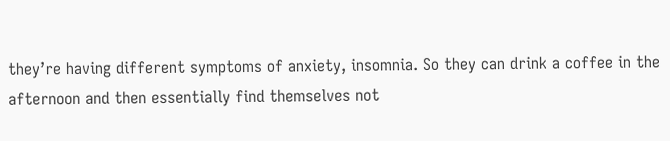they’re having different symptoms of anxiety, insomnia. So they can drink a coffee in the afternoon and then essentially find themselves not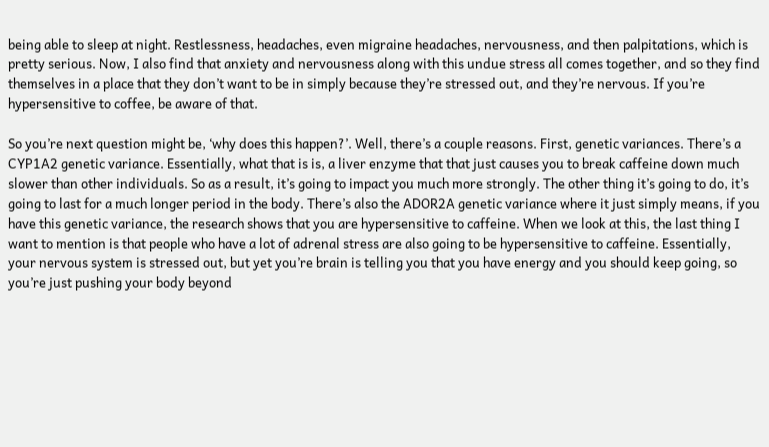being able to sleep at night. Restlessness, headaches, even migraine headaches, nervousness, and then palpitations, which is pretty serious. Now, I also find that anxiety and nervousness along with this undue stress all comes together, and so they find themselves in a place that they don’t want to be in simply because they’re stressed out, and they’re nervous. If you’re hypersensitive to coffee, be aware of that.

So you’re next question might be, ‘why does this happen?’. Well, there’s a couple reasons. First, genetic variances. There’s a CYP1A2 genetic variance. Essentially, what that is is, a liver enzyme that that just causes you to break caffeine down much slower than other individuals. So as a result, it’s going to impact you much more strongly. The other thing it’s going to do, it’s going to last for a much longer period in the body. There’s also the ADOR2A genetic variance where it just simply means, if you have this genetic variance, the research shows that you are hypersensitive to caffeine. When we look at this, the last thing I want to mention is that people who have a lot of adrenal stress are also going to be hypersensitive to caffeine. Essentially, your nervous system is stressed out, but yet you’re brain is telling you that you have energy and you should keep going, so you’re just pushing your body beyond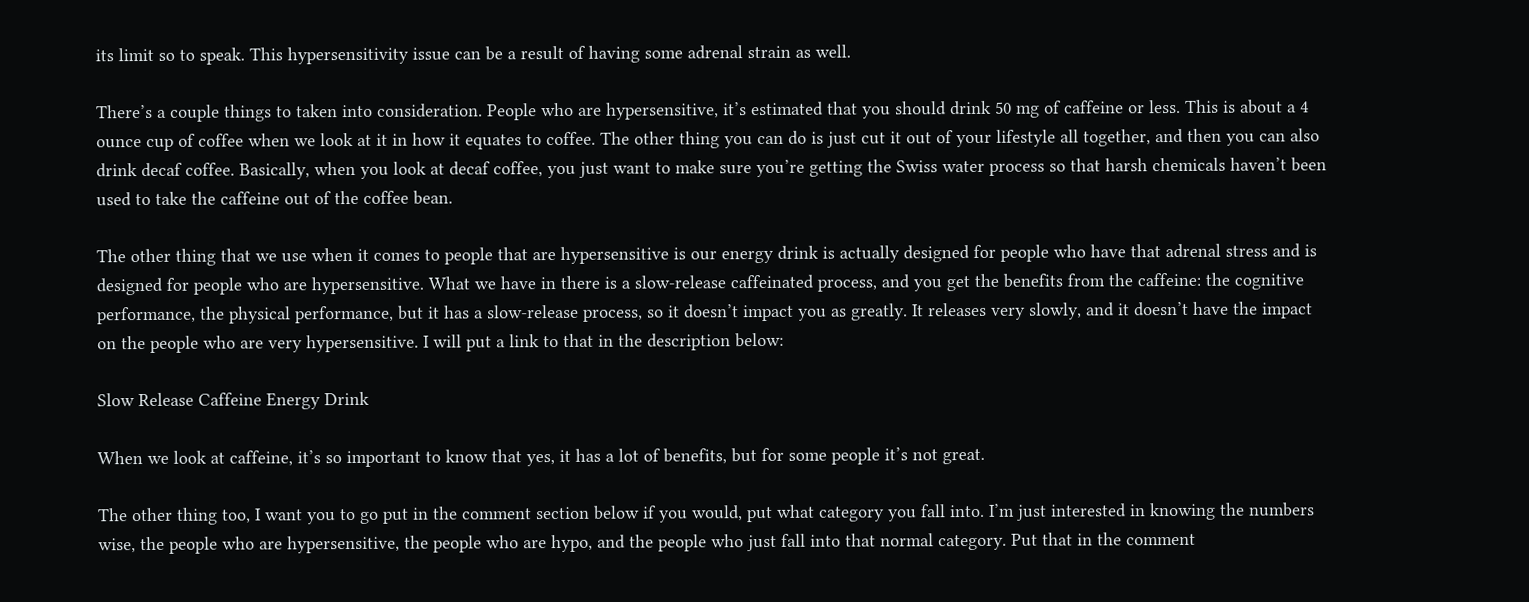its limit so to speak. This hypersensitivity issue can be a result of having some adrenal strain as well.

There’s a couple things to taken into consideration. People who are hypersensitive, it’s estimated that you should drink 50 mg of caffeine or less. This is about a 4 ounce cup of coffee when we look at it in how it equates to coffee. The other thing you can do is just cut it out of your lifestyle all together, and then you can also drink decaf coffee. Basically, when you look at decaf coffee, you just want to make sure you’re getting the Swiss water process so that harsh chemicals haven’t been used to take the caffeine out of the coffee bean.

The other thing that we use when it comes to people that are hypersensitive is our energy drink is actually designed for people who have that adrenal stress and is designed for people who are hypersensitive. What we have in there is a slow-release caffeinated process, and you get the benefits from the caffeine: the cognitive performance, the physical performance, but it has a slow-release process, so it doesn’t impact you as greatly. It releases very slowly, and it doesn’t have the impact on the people who are very hypersensitive. I will put a link to that in the description below:

Slow Release Caffeine Energy Drink

When we look at caffeine, it’s so important to know that yes, it has a lot of benefits, but for some people it’s not great.

The other thing too, I want you to go put in the comment section below if you would, put what category you fall into. I’m just interested in knowing the numbers wise, the people who are hypersensitive, the people who are hypo, and the people who just fall into that normal category. Put that in the comment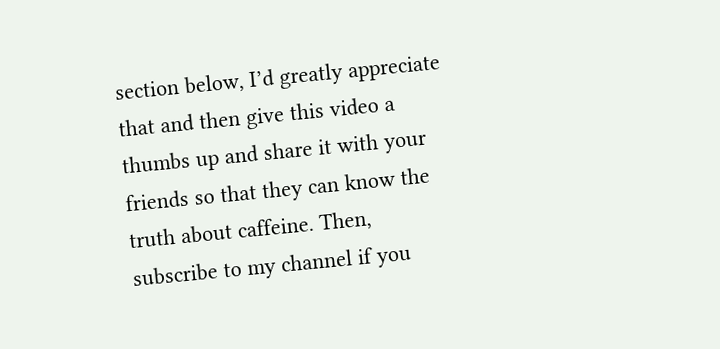section below, I’d greatly appreciate that and then give this video a thumbs up and share it with your friends so that they can know the truth about caffeine. Then, subscribe to my channel if you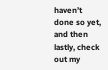haven’t done so yet, and then lastly, check out my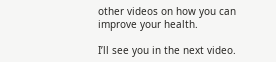other videos on how you can improve your health.

I’ll see you in the next video.